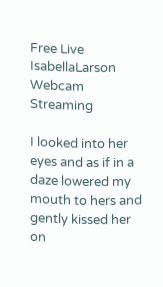Free Live IsabellaLarson Webcam Streaming

I looked into her eyes and as if in a daze lowered my mouth to hers and gently kissed her on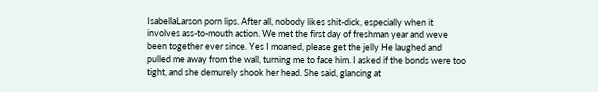IsabellaLarson porn lips. After all, nobody likes shit-dick, especially when it involves ass-to-mouth action. We met the first day of freshman year and weve been together ever since. Yes I moaned, please get the jelly He laughed and pulled me away from the wall, turning me to face him. I asked if the bonds were too tight, and she demurely shook her head. She said, glancing at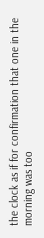the clock as if for confirmation that one in the morning was too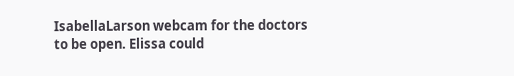IsabellaLarson webcam for the doctors to be open. Elissa could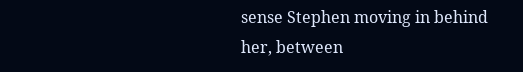sense Stephen moving in behind her, between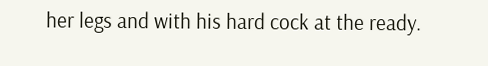her legs and with his hard cock at the ready.